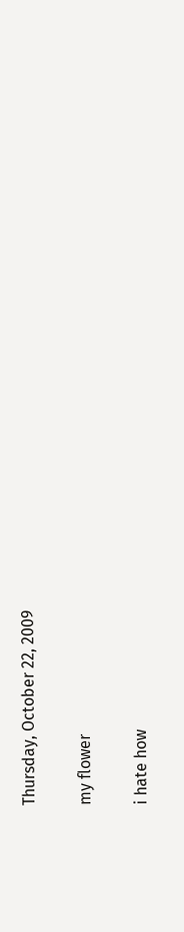Thursday, October 22, 2009

my flower

i hate how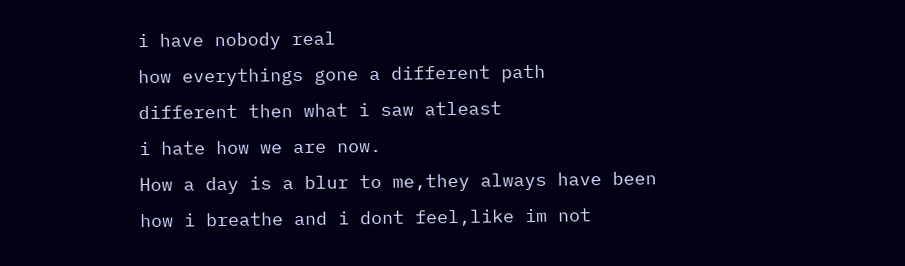i have nobody real
how everythings gone a different path
different then what i saw atleast
i hate how we are now.
How a day is a blur to me,they always have been
how i breathe and i dont feel,like im not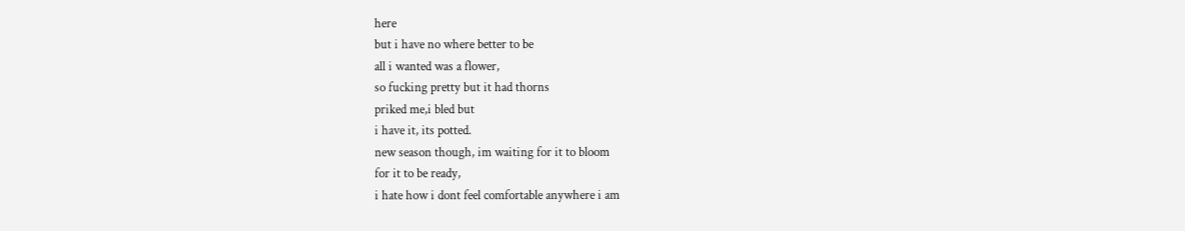here
but i have no where better to be
all i wanted was a flower,
so fucking pretty but it had thorns
priked me,i bled but
i have it, its potted.
new season though, im waiting for it to bloom
for it to be ready,
i hate how i dont feel comfortable anywhere i am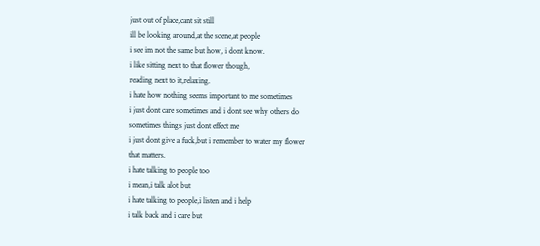just out of place,cant sit still
ill be looking around,at the scene,at people
i see im not the same but how, i dont know.
i like sitting next to that flower though,
reading next to it,relaxing.
i hate how nothing seems important to me sometimes
i just dont care sometimes and i dont see why others do
sometimes things just dont effect me
i just dont give a fuck,but i remember to water my flower
that matters.
i hate talking to people too
i mean,i talk alot but
i hate talking to people,i listen and i help
i talk back and i care but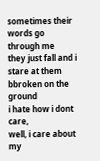sometimes their words go through me
they just fall and i stare at them
bbroken on the ground
i hate how i dont care,
well, i care about my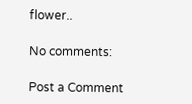flower..

No comments:

Post a Comment